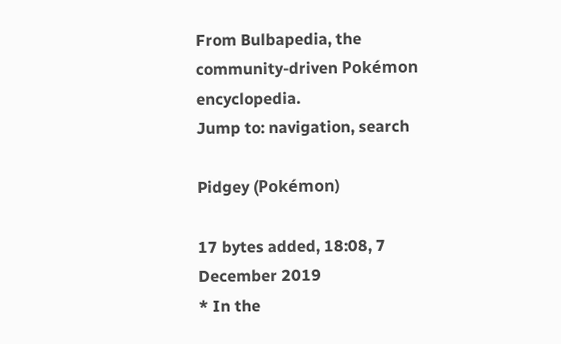From Bulbapedia, the community-driven Pokémon encyclopedia.
Jump to: navigation, search

Pidgey (Pokémon)

17 bytes added, 18:08, 7 December 2019
* In the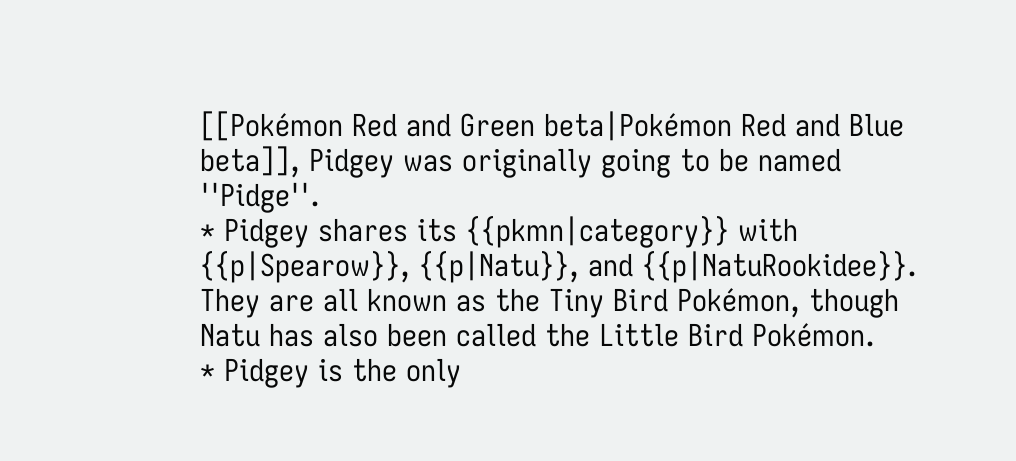[[Pokémon Red and Green beta|Pokémon Red and Blue beta]], Pidgey was originally going to be named ''Pidge''.
* Pidgey shares its {{pkmn|category}} with {{p|Spearow}}, {{p|Natu}}, and {{p|NatuRookidee}}. They are all known as the Tiny Bird Pokémon, though Natu has also been called the Little Bird Pokémon.
* Pidgey is the only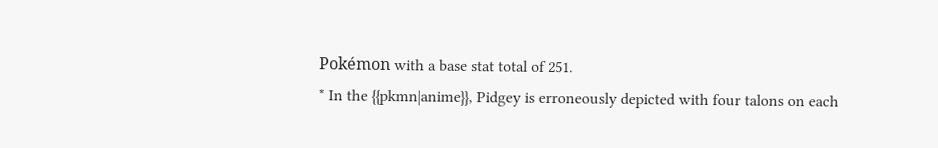Pokémon with a base stat total of 251.
* In the {{pkmn|anime}}, Pidgey is erroneously depicted with four talons on each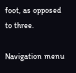foot, as opposed to three.

Navigation menu